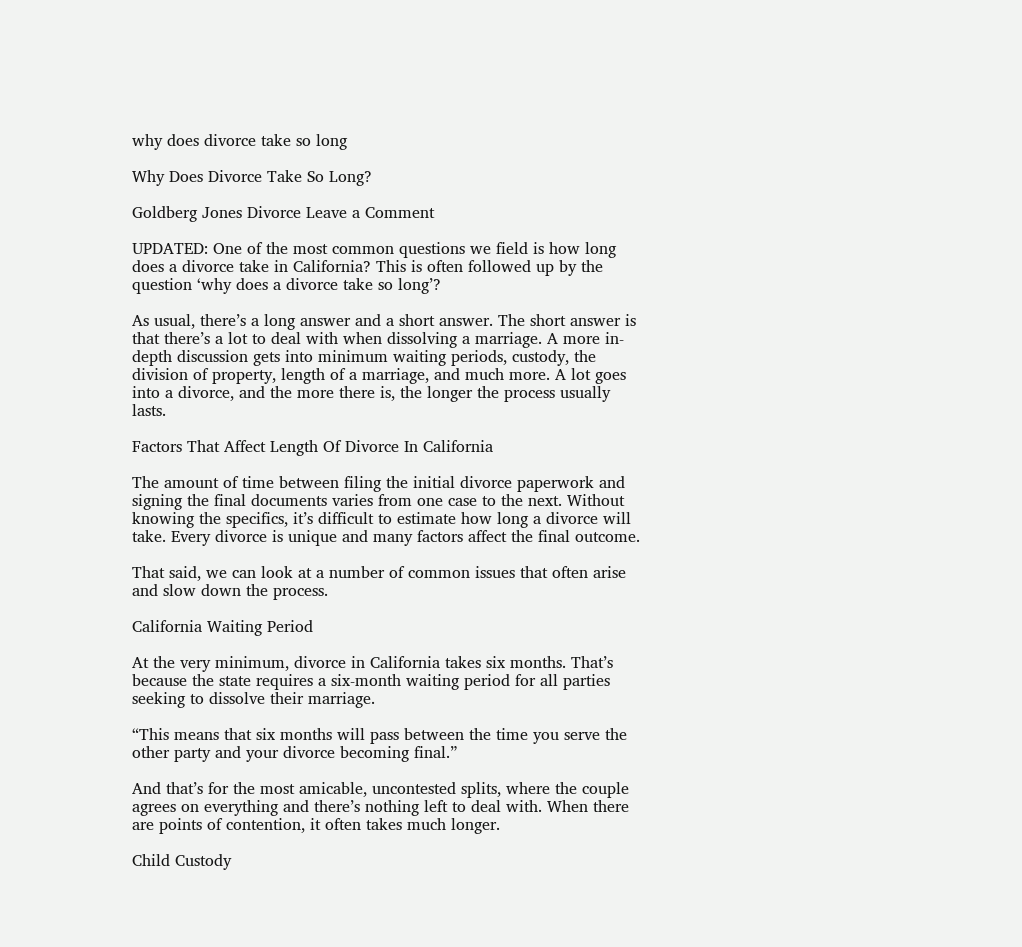why does divorce take so long

Why Does Divorce Take So Long?

Goldberg Jones Divorce Leave a Comment

UPDATED: One of the most common questions we field is how long does a divorce take in California? This is often followed up by the question ‘why does a divorce take so long’?

As usual, there’s a long answer and a short answer. The short answer is that there’s a lot to deal with when dissolving a marriage. A more in-depth discussion gets into minimum waiting periods, custody, the division of property, length of a marriage, and much more. A lot goes into a divorce, and the more there is, the longer the process usually lasts.

Factors That Affect Length Of Divorce In California

The amount of time between filing the initial divorce paperwork and signing the final documents varies from one case to the next. Without knowing the specifics, it’s difficult to estimate how long a divorce will take. Every divorce is unique and many factors affect the final outcome.

That said, we can look at a number of common issues that often arise and slow down the process.

California Waiting Period

At the very minimum, divorce in California takes six months. That’s because the state requires a six-month waiting period for all parties seeking to dissolve their marriage.

“This means that six months will pass between the time you serve the other party and your divorce becoming final.”

And that’s for the most amicable, uncontested splits, where the couple agrees on everything and there’s nothing left to deal with. When there are points of contention, it often takes much longer.

Child Custody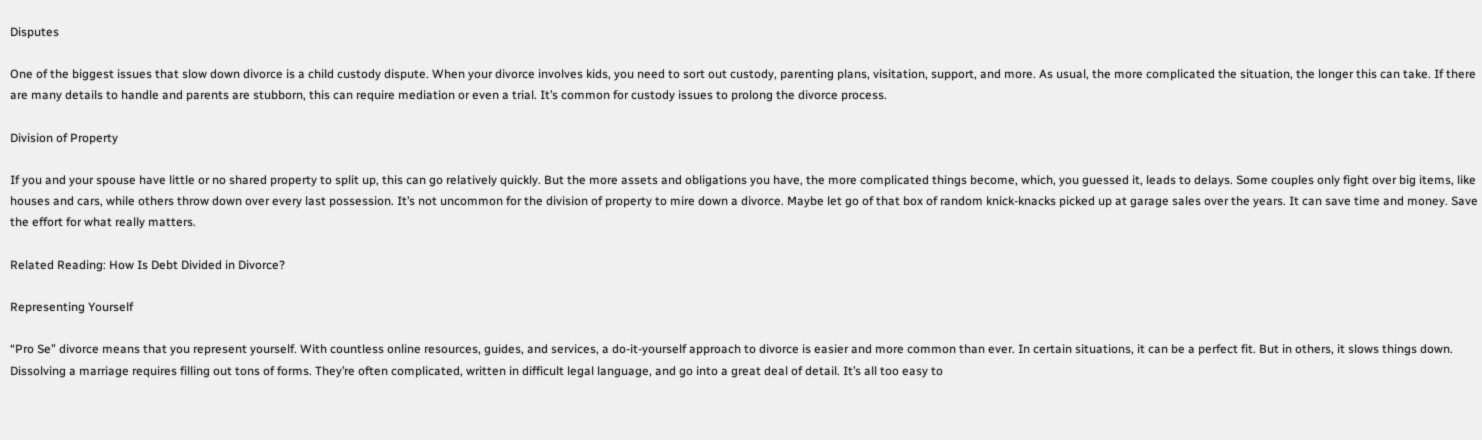Disputes

One of the biggest issues that slow down divorce is a child custody dispute. When your divorce involves kids, you need to sort out custody, parenting plans, visitation, support, and more. As usual, the more complicated the situation, the longer this can take. If there are many details to handle and parents are stubborn, this can require mediation or even a trial. It’s common for custody issues to prolong the divorce process.

Division of Property

If you and your spouse have little or no shared property to split up, this can go relatively quickly. But the more assets and obligations you have, the more complicated things become, which, you guessed it, leads to delays. Some couples only fight over big items, like houses and cars, while others throw down over every last possession. It’s not uncommon for the division of property to mire down a divorce. Maybe let go of that box of random knick-knacks picked up at garage sales over the years. It can save time and money. Save the effort for what really matters.

Related Reading: How Is Debt Divided in Divorce?

Representing Yourself

“Pro Se” divorce means that you represent yourself. With countless online resources, guides, and services, a do-it-yourself approach to divorce is easier and more common than ever. In certain situations, it can be a perfect fit. But in others, it slows things down. Dissolving a marriage requires filling out tons of forms. They’re often complicated, written in difficult legal language, and go into a great deal of detail. It’s all too easy to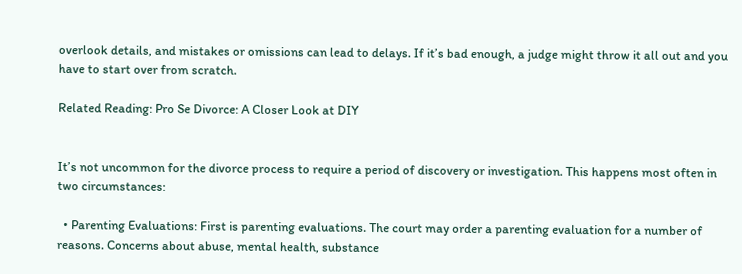overlook details, and mistakes or omissions can lead to delays. If it’s bad enough, a judge might throw it all out and you have to start over from scratch.

Related Reading: Pro Se Divorce: A Closer Look at DIY


It’s not uncommon for the divorce process to require a period of discovery or investigation. This happens most often in two circumstances:

  • Parenting Evaluations: First is parenting evaluations. The court may order a parenting evaluation for a number of reasons. Concerns about abuse, mental health, substance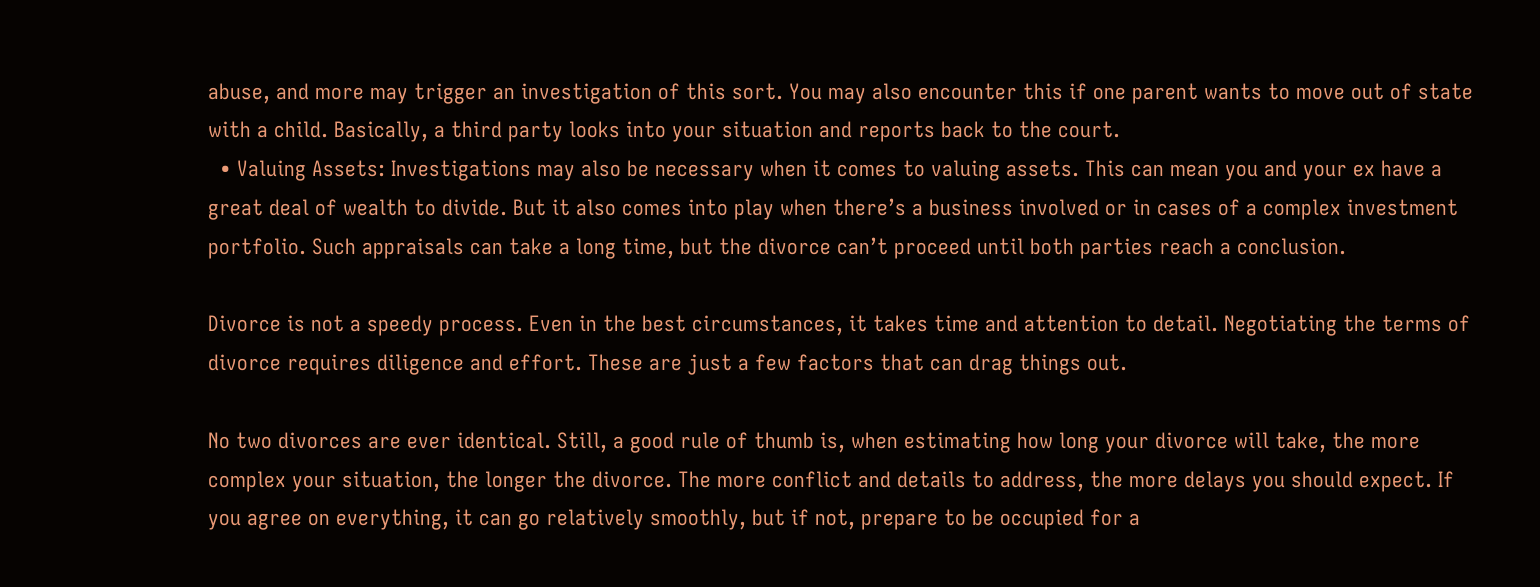abuse, and more may trigger an investigation of this sort. You may also encounter this if one parent wants to move out of state with a child. Basically, a third party looks into your situation and reports back to the court.
  • Valuing Assets: Investigations may also be necessary when it comes to valuing assets. This can mean you and your ex have a great deal of wealth to divide. But it also comes into play when there’s a business involved or in cases of a complex investment portfolio. Such appraisals can take a long time, but the divorce can’t proceed until both parties reach a conclusion.

Divorce is not a speedy process. Even in the best circumstances, it takes time and attention to detail. Negotiating the terms of divorce requires diligence and effort. These are just a few factors that can drag things out.

No two divorces are ever identical. Still, a good rule of thumb is, when estimating how long your divorce will take, the more complex your situation, the longer the divorce. The more conflict and details to address, the more delays you should expect. If you agree on everything, it can go relatively smoothly, but if not, prepare to be occupied for a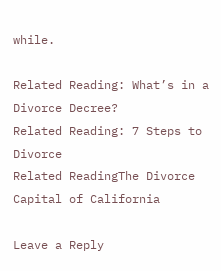while.

Related Reading: What’s in a Divorce Decree?
Related Reading: 7 Steps to Divorce
Related ReadingThe Divorce Capital of California

Leave a Reply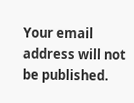Your email address will not be published.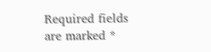Required fields are marked *